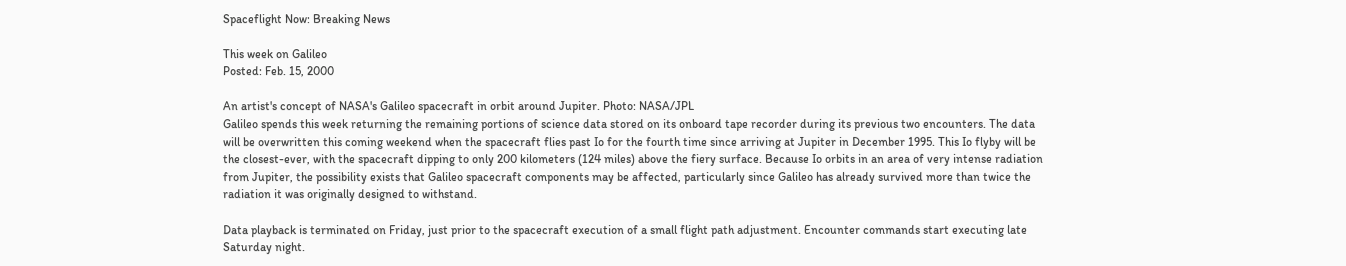Spaceflight Now: Breaking News

This week on Galileo
Posted: Feb. 15, 2000

An artist's concept of NASA's Galileo spacecraft in orbit around Jupiter. Photo: NASA/JPL
Galileo spends this week returning the remaining portions of science data stored on its onboard tape recorder during its previous two encounters. The data will be overwritten this coming weekend when the spacecraft flies past Io for the fourth time since arriving at Jupiter in December 1995. This Io flyby will be the closest-ever, with the spacecraft dipping to only 200 kilometers (124 miles) above the fiery surface. Because Io orbits in an area of very intense radiation from Jupiter, the possibility exists that Galileo spacecraft components may be affected, particularly since Galileo has already survived more than twice the radiation it was originally designed to withstand.

Data playback is terminated on Friday, just prior to the spacecraft execution of a small flight path adjustment. Encounter commands start executing late Saturday night.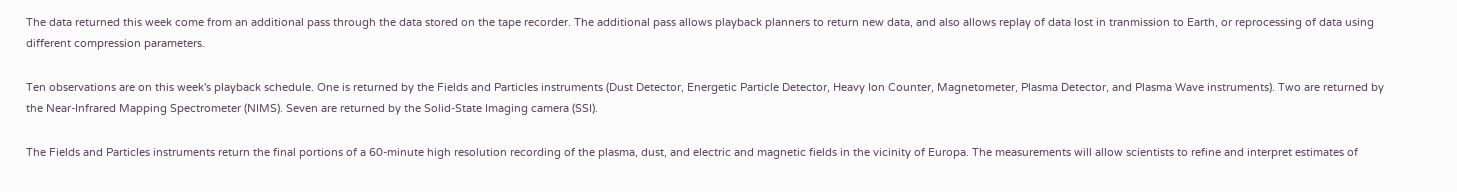The data returned this week come from an additional pass through the data stored on the tape recorder. The additional pass allows playback planners to return new data, and also allows replay of data lost in tranmission to Earth, or reprocessing of data using different compression parameters.

Ten observations are on this week's playback schedule. One is returned by the Fields and Particles instruments (Dust Detector, Energetic Particle Detector, Heavy Ion Counter, Magnetometer, Plasma Detector, and Plasma Wave instruments). Two are returned by the Near-Infrared Mapping Spectrometer (NIMS). Seven are returned by the Solid-State Imaging camera (SSI).

The Fields and Particles instruments return the final portions of a 60-minute high resolution recording of the plasma, dust, and electric and magnetic fields in the vicinity of Europa. The measurements will allow scientists to refine and interpret estimates of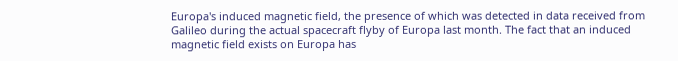Europa's induced magnetic field, the presence of which was detected in data received from Galileo during the actual spacecraft flyby of Europa last month. The fact that an induced magnetic field exists on Europa has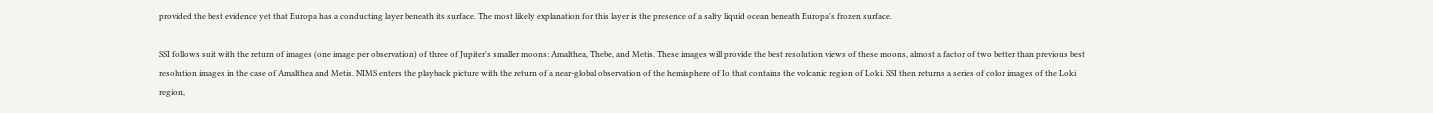provided the best evidence yet that Europa has a conducting layer beneath its surface. The most likely explanation for this layer is the presence of a salty liquid ocean beneath Europa's frozen surface.

SSI follows suit with the return of images (one image per observation) of three of Jupiter's smaller moons: Amalthea, Thebe, and Metis. These images will provide the best resolution views of these moons, almost a factor of two better than previous best resolution images in the case of Amalthea and Metis. NIMS enters the playback picture with the return of a near-global observation of the hemisphere of Io that contains the volcanic region of Loki. SSI then returns a series of color images of the Loki region,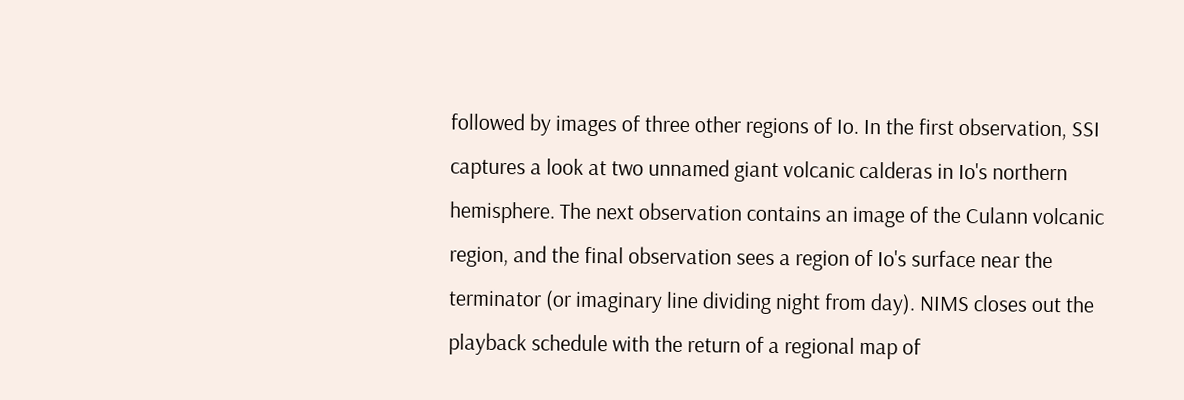followed by images of three other regions of Io. In the first observation, SSI captures a look at two unnamed giant volcanic calderas in Io's northern hemisphere. The next observation contains an image of the Culann volcanic region, and the final observation sees a region of Io's surface near the terminator (or imaginary line dividing night from day). NIMS closes out the playback schedule with the return of a regional map of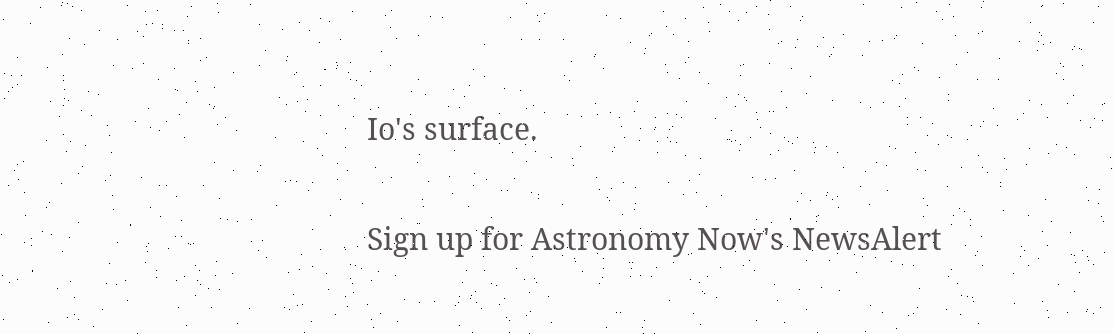Io's surface.

Sign up for Astronomy Now's NewsAlert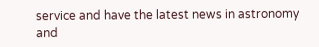service and have the latest news in astronomy and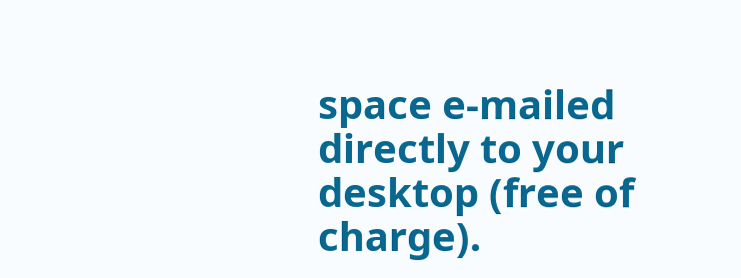space e-mailed directly to your desktop (free of charge).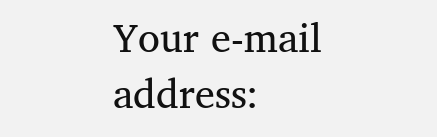Your e-mail address: